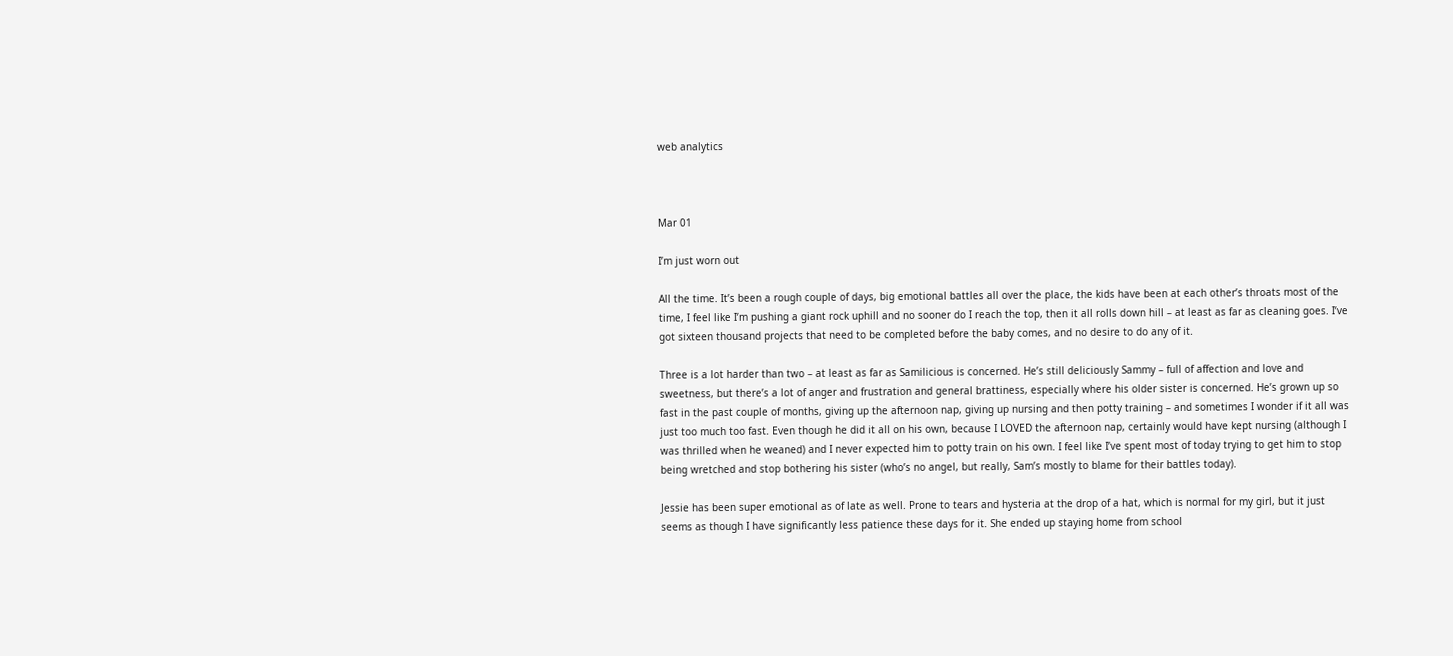web analytics



Mar 01

I’m just worn out

All the time. It’s been a rough couple of days, big emotional battles all over the place, the kids have been at each other’s throats most of the time, I feel like I’m pushing a giant rock uphill and no sooner do I reach the top, then it all rolls down hill – at least as far as cleaning goes. I’ve got sixteen thousand projects that need to be completed before the baby comes, and no desire to do any of it.

Three is a lot harder than two – at least as far as Samilicious is concerned. He’s still deliciously Sammy – full of affection and love and sweetness, but there’s a lot of anger and frustration and general brattiness, especially where his older sister is concerned. He’s grown up so fast in the past couple of months, giving up the afternoon nap, giving up nursing and then potty training – and sometimes I wonder if it all was just too much too fast. Even though he did it all on his own, because I LOVED the afternoon nap, certainly would have kept nursing (although I was thrilled when he weaned) and I never expected him to potty train on his own. I feel like I’ve spent most of today trying to get him to stop being wretched and stop bothering his sister (who’s no angel, but really, Sam’s mostly to blame for their battles today).

Jessie has been super emotional as of late as well. Prone to tears and hysteria at the drop of a hat, which is normal for my girl, but it just seems as though I have significantly less patience these days for it. She ended up staying home from school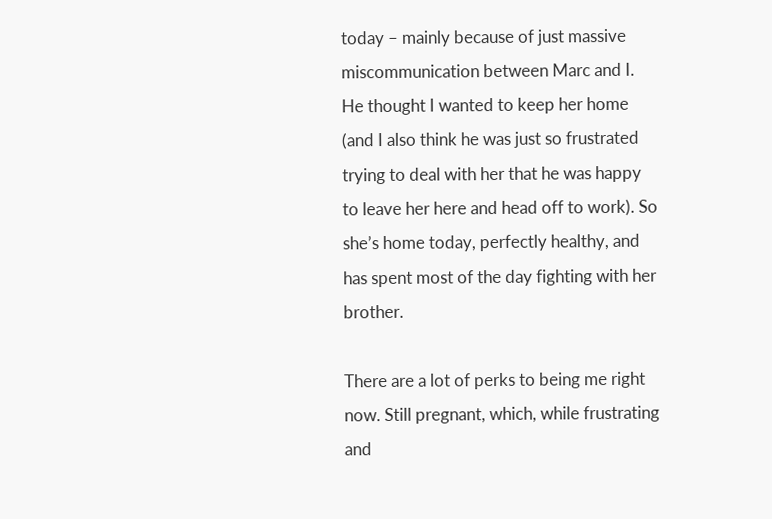today – mainly because of just massive miscommunication between Marc and I. He thought I wanted to keep her home (and I also think he was just so frustrated trying to deal with her that he was happy to leave her here and head off to work). So she’s home today, perfectly healthy, and has spent most of the day fighting with her brother.

There are a lot of perks to being me right now. Still pregnant, which, while frustrating and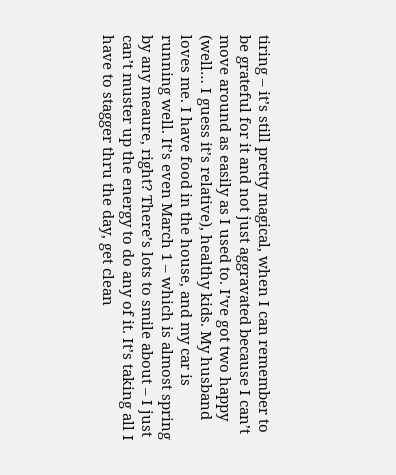tiring – it’s still pretty magical, when I can remember to be grateful for it and not just aggravated because I can’t move around as easily as I used to. I’ve got two happy (well… I guess it’s relative), healthy kids. My husband loves me. I have food in the house, and my car is running well. It’s even March 1 – which is almost spring by any meaure, right? There’s lots to smile about – I just can’t muster up the energy to do any of it. It’s taking all I have to stagger thru the day, get clean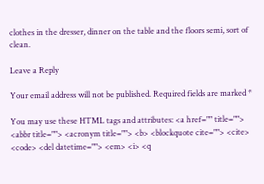clothes in the dresser, dinner on the table and the floors semi, sort of clean.

Leave a Reply

Your email address will not be published. Required fields are marked *

You may use these HTML tags and attributes: <a href="" title=""> <abbr title=""> <acronym title=""> <b> <blockquote cite=""> <cite> <code> <del datetime=""> <em> <i> <q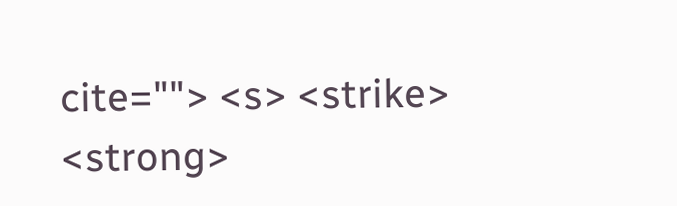cite=""> <s> <strike> <strong>